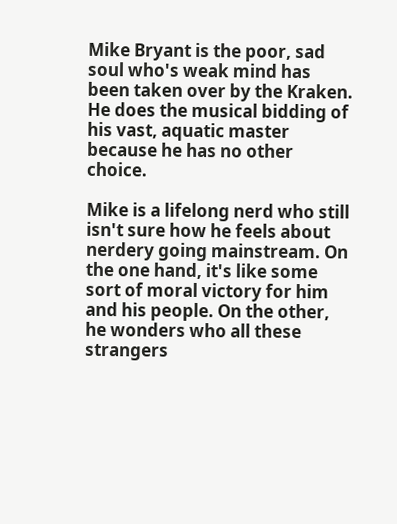Mike Bryant is the poor, sad soul who's weak mind has been taken over by the Kraken. He does the musical bidding of his vast, aquatic master because he has no other choice.

Mike is a lifelong nerd who still isn't sure how he feels about nerdery going mainstream. On the one hand, it's like some sort of moral victory for him and his people. On the other, he wonders who all these strangers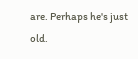are. Perhaps he's just old.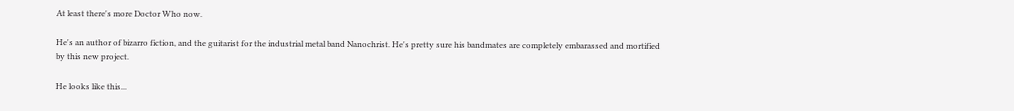At least there's more Doctor Who now.

He's an author of bizarro fiction, and the guitarist for the industrial metal band Nanochrist. He's pretty sure his bandmates are completely embarassed and mortified by this new project.

He looks like this...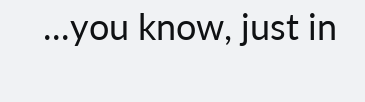...you know, just in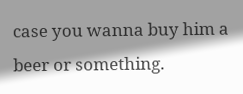case you wanna buy him a beer or something.